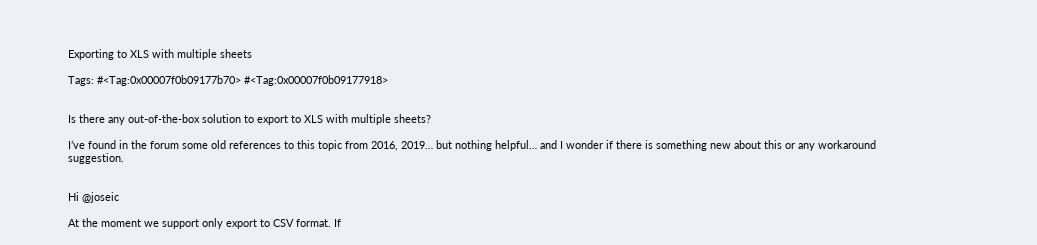Exporting to XLS with multiple sheets

Tags: #<Tag:0x00007f0b09177b70> #<Tag:0x00007f0b09177918>


Is there any out-of-the-box solution to export to XLS with multiple sheets?

I’ve found in the forum some old references to this topic from 2016, 2019… but nothing helpful… and I wonder if there is something new about this or any workaround suggestion.


Hi @joseic

At the moment we support only export to CSV format. If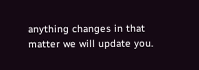anything changes in that matter we will update you.